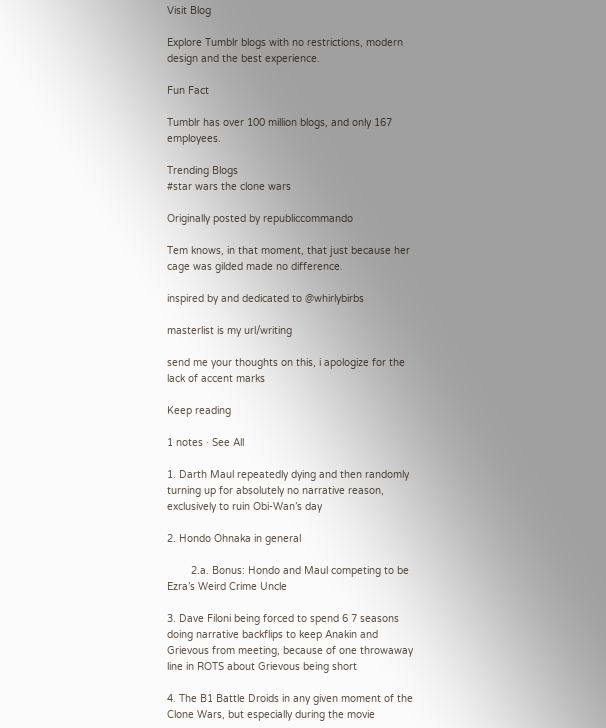Visit Blog

Explore Tumblr blogs with no restrictions, modern design and the best experience.

Fun Fact

Tumblr has over 100 million blogs, and only 167 employees.

Trending Blogs
#star wars the clone wars

Originally posted by republiccommando

Tem knows, in that moment, that just because her cage was gilded made no difference.

inspired by and dedicated to @whirlybirbs

masterlist is my url/writing

send me your thoughts on this, i apologize for the lack of accent marks

Keep reading

1 notes · See All

1. Darth Maul repeatedly dying and then randomly turning up for absolutely no narrative reason, exclusively to ruin Obi-Wan’s day

2. Hondo Ohnaka in general

        2.a. Bonus: Hondo and Maul competing to be Ezra’s Weird Crime Uncle

3. Dave Filoni being forced to spend 6 7 seasons doing narrative backflips to keep Anakin and Grievous from meeting, because of one throwaway line in ROTS about Grievous being short

4. The B1 Battle Droids in any given moment of the Clone Wars, but especially during the movie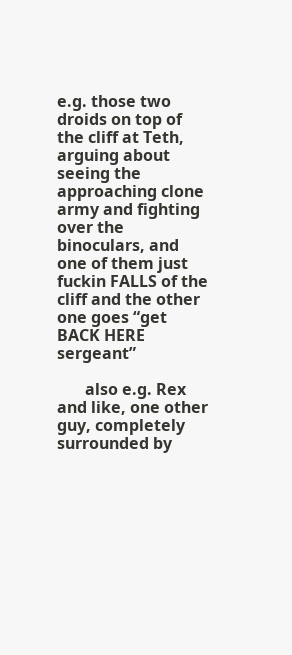e.g. those two droids on top of the cliff at Teth, arguing about seeing the approaching clone army and fighting over the binoculars, and one of them just fuckin FALLS of the cliff and the other one goes “get BACK HERE          sergeant”

       also e.g. Rex and like, one other guy, completely surrounded by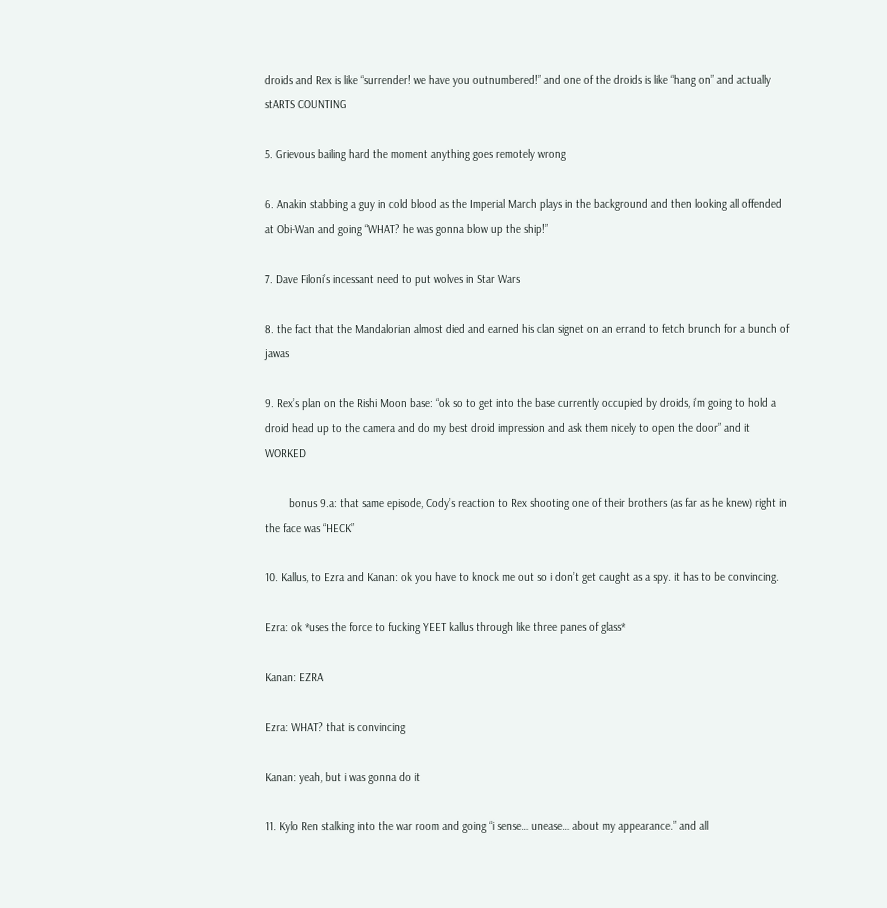droids and Rex is like “surrender! we have you outnumbered!” and one of the droids is like “hang on” and actually stARTS COUNTING

5. Grievous bailing hard the moment anything goes remotely wrong

6. Anakin stabbing a guy in cold blood as the Imperial March plays in the background and then looking all offended at Obi-Wan and going “WHAT? he was gonna blow up the ship!”

7. Dave Filoni’s incessant need to put wolves in Star Wars

8. the fact that the Mandalorian almost died and earned his clan signet on an errand to fetch brunch for a bunch of jawas

9. Rex’s plan on the Rishi Moon base: “ok so to get into the base currently occupied by droids, i’m going to hold a droid head up to the camera and do my best droid impression and ask them nicely to open the door” and it WORKED

        bonus 9.a: that same episode, Cody’s reaction to Rex shooting one of their brothers (as far as he knew) right in the face was “HECK”

10. Kallus, to Ezra and Kanan: ok you have to knock me out so i don’t get caught as a spy. it has to be convincing.

Ezra: ok *uses the force to fucking YEET kallus through like three panes of glass*

Kanan: EZRA

Ezra: WHAT? that is convincing

Kanan: yeah, but i was gonna do it

11. Kylo Ren stalking into the war room and going “i sense… unease… about my appearance.” and all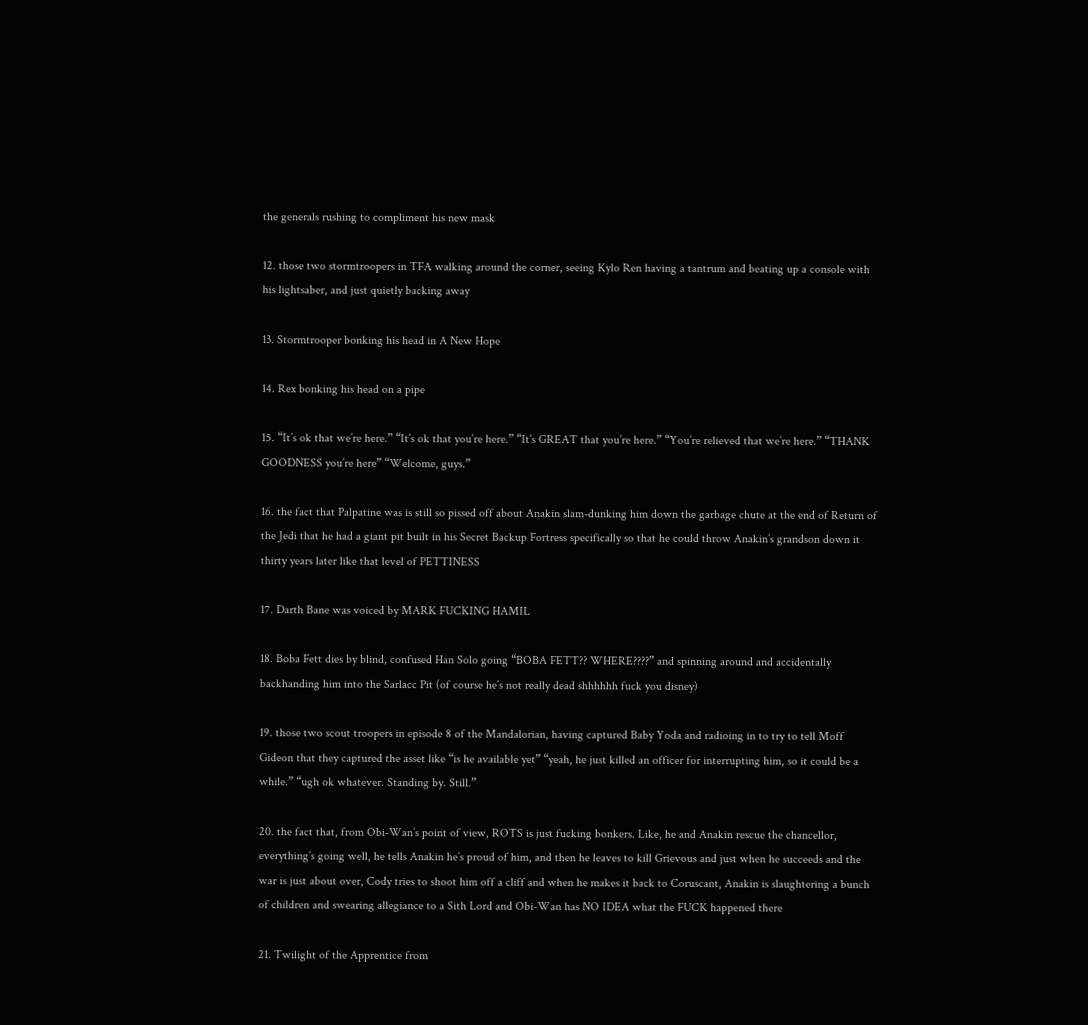the generals rushing to compliment his new mask

12. those two stormtroopers in TFA walking around the corner, seeing Kylo Ren having a tantrum and beating up a console with his lightsaber, and just quietly backing away

13. Stormtrooper bonking his head in A New Hope

14. Rex bonking his head on a pipe

15. “It’s ok that we’re here.” “It’s ok that you’re here.” “It’s GREAT that you’re here.” “You’re relieved that we’re here.” “THANK GOODNESS you’re here” “Welcome, guys.”

16. the fact that Palpatine was is still so pissed off about Anakin slam-dunking him down the garbage chute at the end of Return of the Jedi that he had a giant pit built in his Secret Backup Fortress specifically so that he could throw Anakin’s grandson down it thirty years later like that level of PETTINESS

17. Darth Bane was voiced by MARK FUCKING HAMIL

18. Boba Fett dies by blind, confused Han Solo going “BOBA FETT?? WHERE????” and spinning around and accidentally backhanding him into the Sarlacc Pit (of course he’s not really dead shhhhhh fuck you disney)

19. those two scout troopers in episode 8 of the Mandalorian, having captured Baby Yoda and radioing in to try to tell Moff Gideon that they captured the asset like “is he available yet” “yeah, he just killed an officer for interrupting him, so it could be a while.” “ugh ok whatever. Standing by. Still.”

20. the fact that, from Obi-Wan’s point of view, ROTS is just fucking bonkers. Like, he and Anakin rescue the chancellor, everything’s going well, he tells Anakin he’s proud of him, and then he leaves to kill Grievous and just when he succeeds and the war is just about over, Cody tries to shoot him off a cliff and when he makes it back to Coruscant, Anakin is slaughtering a bunch of children and swearing allegiance to a Sith Lord and Obi-Wan has NO IDEA what the FUCK happened there

21. Twilight of the Apprentice from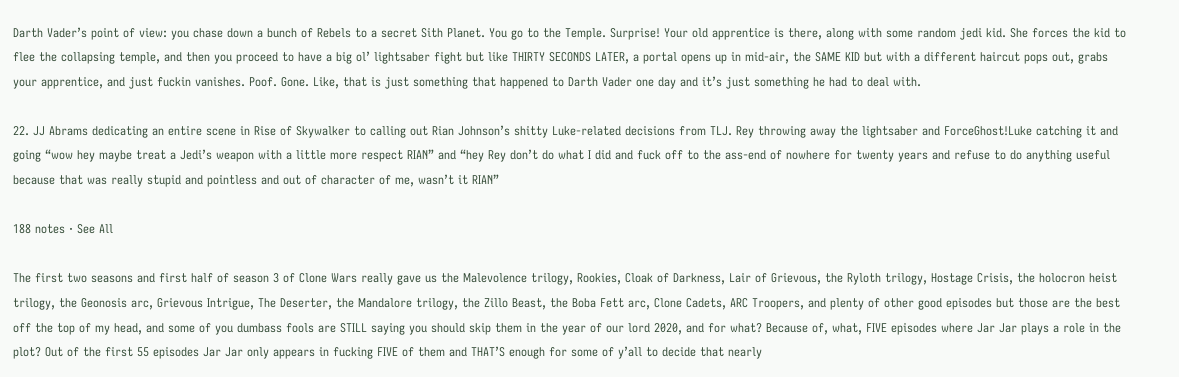Darth Vader’s point of view: you chase down a bunch of Rebels to a secret Sith Planet. You go to the Temple. Surprise! Your old apprentice is there, along with some random jedi kid. She forces the kid to flee the collapsing temple, and then you proceed to have a big ol’ lightsaber fight but like THIRTY SECONDS LATER, a portal opens up in mid-air, the SAME KID but with a different haircut pops out, grabs your apprentice, and just fuckin vanishes. Poof. Gone. Like, that is just something that happened to Darth Vader one day and it’s just something he had to deal with.

22. JJ Abrams dedicating an entire scene in Rise of Skywalker to calling out Rian Johnson’s shitty Luke-related decisions from TLJ. Rey throwing away the lightsaber and ForceGhost!Luke catching it and going “wow hey maybe treat a Jedi’s weapon with a little more respect RIAN” and “hey Rey don’t do what I did and fuck off to the ass-end of nowhere for twenty years and refuse to do anything useful because that was really stupid and pointless and out of character of me, wasn’t it RIAN”

188 notes · See All

The first two seasons and first half of season 3 of Clone Wars really gave us the Malevolence trilogy, Rookies, Cloak of Darkness, Lair of Grievous, the Ryloth trilogy, Hostage Crisis, the holocron heist trilogy, the Geonosis arc, Grievous Intrigue, The Deserter, the Mandalore trilogy, the Zillo Beast, the Boba Fett arc, Clone Cadets, ARC Troopers, and plenty of other good episodes but those are the best off the top of my head, and some of you dumbass fools are STILL saying you should skip them in the year of our lord 2020, and for what? Because of, what, FIVE episodes where Jar Jar plays a role in the plot? Out of the first 55 episodes Jar Jar only appears in fucking FIVE of them and THAT’S enough for some of y’all to decide that nearly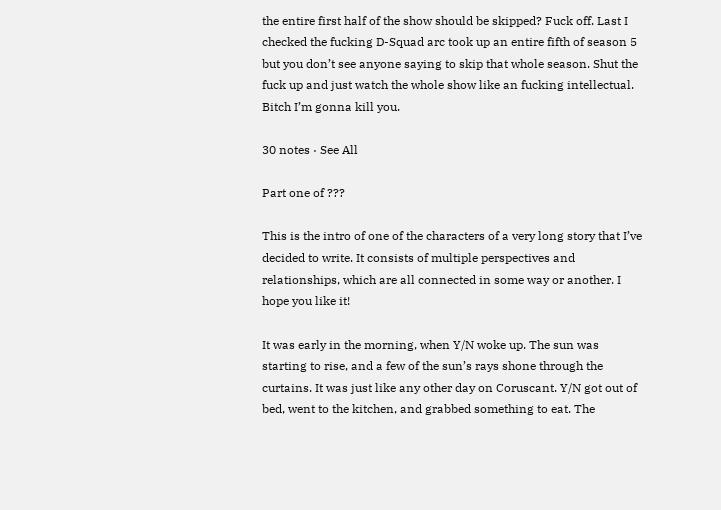the entire first half of the show should be skipped? Fuck off. Last I checked the fucking D-Squad arc took up an entire fifth of season 5 but you don’t see anyone saying to skip that whole season. Shut the fuck up and just watch the whole show like an fucking intellectual. Bitch I’m gonna kill you.

30 notes · See All

Part one of ???

This is the intro of one of the characters of a very long story that I’ve decided to write. It consists of multiple perspectives and relationships, which are all connected in some way or another. I hope you like it!

It was early in the morning, when Y/N woke up. The sun was starting to rise, and a few of the sun’s rays shone through the curtains. It was just like any other day on Coruscant. Y/N got out of bed, went to the kitchen, and grabbed something to eat. The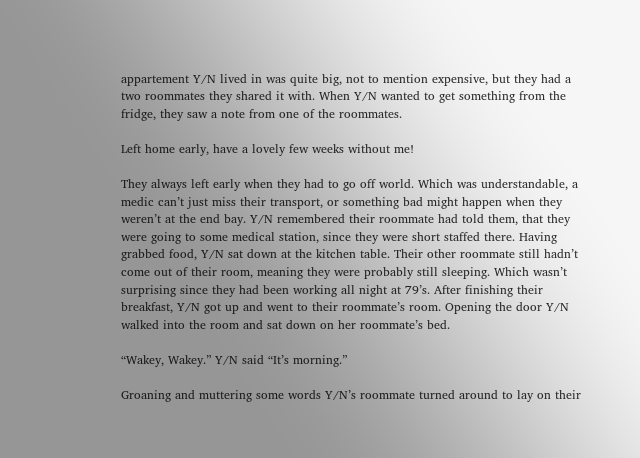appartement Y/N lived in was quite big, not to mention expensive, but they had a two roommates they shared it with. When Y/N wanted to get something from the fridge, they saw a note from one of the roommates.

Left home early, have a lovely few weeks without me!

They always left early when they had to go off world. Which was understandable, a medic can’t just miss their transport, or something bad might happen when they weren’t at the end bay. Y/N remembered their roommate had told them, that they were going to some medical station, since they were short staffed there. Having grabbed food, Y/N sat down at the kitchen table. Their other roommate still hadn’t come out of their room, meaning they were probably still sleeping. Which wasn’t surprising since they had been working all night at 79’s. After finishing their breakfast, Y/N got up and went to their roommate’s room. Opening the door Y/N walked into the room and sat down on her roommate’s bed.

“Wakey, Wakey.” Y/N said “It’s morning.”

Groaning and muttering some words Y/N’s roommate turned around to lay on their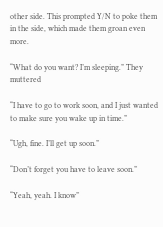other side. This prompted Y/N to poke them in the side, which made them groan even more.

“What do you want? I’m sleeping.” They muttered

“I have to go to work soon, and I just wanted to make sure you wake up in time.”

“Ugh, fine. I’ll get up soon.”

“Don’t forget you have to leave soon.”

“Yeah, yeah. I know”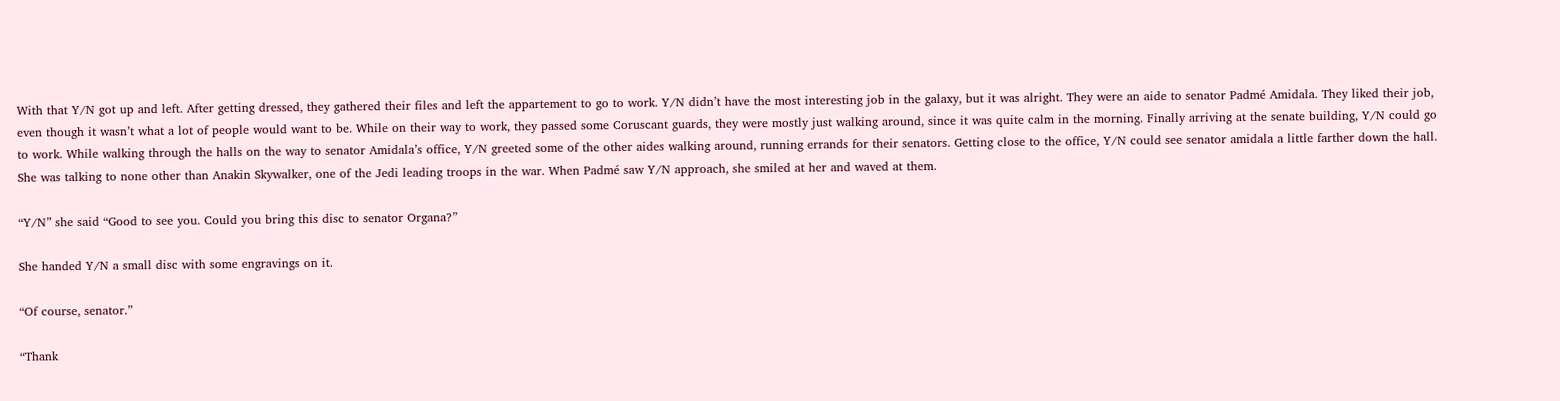With that Y/N got up and left. After getting dressed, they gathered their files and left the appartement to go to work. Y/N didn’t have the most interesting job in the galaxy, but it was alright. They were an aide to senator Padmé Amidala. They liked their job, even though it wasn’t what a lot of people would want to be. While on their way to work, they passed some Coruscant guards, they were mostly just walking around, since it was quite calm in the morning. Finally arriving at the senate building, Y/N could go to work. While walking through the halls on the way to senator Amidala’s office, Y/N greeted some of the other aides walking around, running errands for their senators. Getting close to the office, Y/N could see senator amidala a little farther down the hall. She was talking to none other than Anakin Skywalker, one of the Jedi leading troops in the war. When Padmé saw Y/N approach, she smiled at her and waved at them.

“Y/N” she said “Good to see you. Could you bring this disc to senator Organa?”

She handed Y/N a small disc with some engravings on it.

“Of course, senator.”

“Thank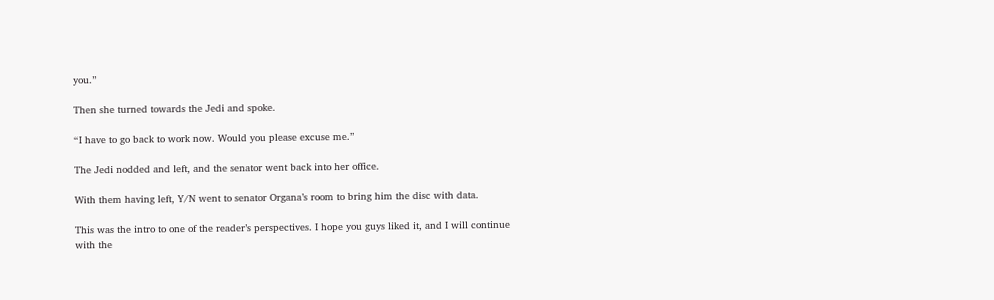you.”

Then she turned towards the Jedi and spoke.

“I have to go back to work now. Would you please excuse me.”

The Jedi nodded and left, and the senator went back into her office.

With them having left, Y/N went to senator Organa’s room to bring him the disc with data.

This was the intro to one of the reader’s perspectives. I hope you guys liked it, and I will continue with the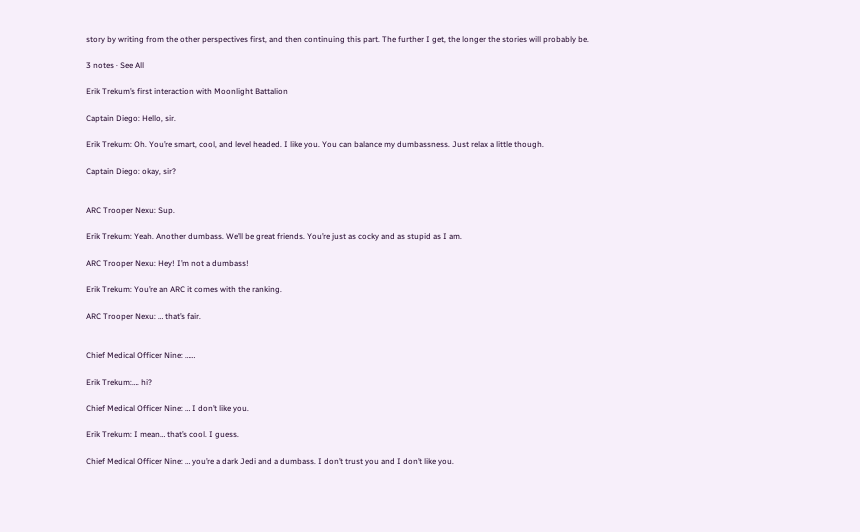story by writing from the other perspectives first, and then continuing this part. The further I get, the longer the stories will probably be.

3 notes · See All

Erik Trekum’s first interaction with Moonlight Battalion

Captain Diego: Hello, sir.

Erik Trekum: Oh. You’re smart, cool, and level headed. I like you. You can balance my dumbassness. Just relax a little though.

Captain Diego: okay, sir?


ARC Trooper Nexu: Sup.

Erik Trekum: Yeah. Another dumbass. We’ll be great friends. You’re just as cocky and as stupid as I am.

ARC Trooper Nexu: Hey! I’m not a dumbass!

Erik Trekum: You’re an ARC it comes with the ranking.

ARC Trooper Nexu: … that’s fair.


Chief Medical Officer Nine: ……

Erik Trekum:…. hi?

Chief Medical Officer Nine: … I don’t like you.

Erik Trekum: I mean… that’s cool. I guess.

Chief Medical Officer Nine: … you’re a dark Jedi and a dumbass. I don’t trust you and I don’t like you.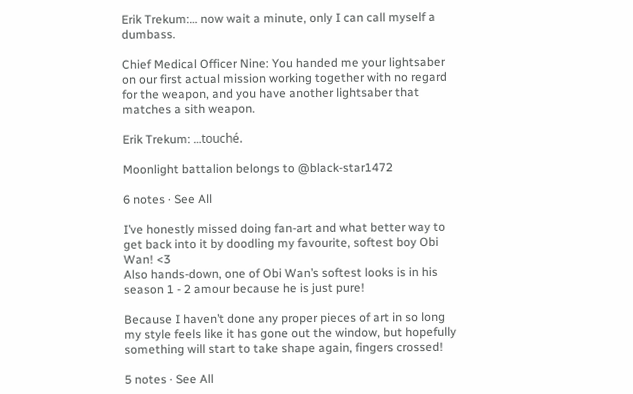Erik Trekum:… now wait a minute, only I can call myself a dumbass.

Chief Medical Officer Nine: You handed me your lightsaber on our first actual mission working together with no regard for the weapon, and you have another lightsaber that matches a sith weapon.

Erik Trekum: …touché.

Moonlight battalion belongs to @black-star1472

6 notes · See All

I’ve honestly missed doing fan-art and what better way to get back into it by doodling my favourite, softest boy Obi Wan! <3
Also hands-down, one of Obi Wan’s softest looks is in his season 1 - 2 amour because he is just pure!

Because I haven’t done any proper pieces of art in so long my style feels like it has gone out the window, but hopefully something will start to take shape again, fingers crossed!

5 notes · See All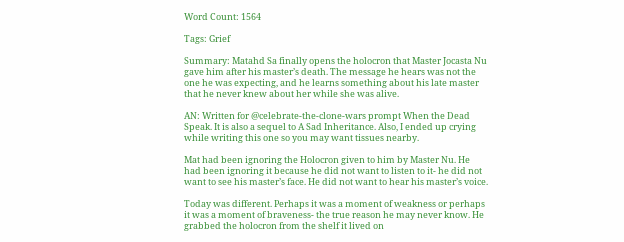Word Count: 1564

Tags: Grief

Summary: Matahd Sa finally opens the holocron that Master Jocasta Nu gave him after his master’s death. The message he hears was not the one he was expecting, and he learns something about his late master that he never knew about her while she was alive.

AN: Written for @celebrate-the-clone-wars prompt When the Dead Speak. It is also a sequel to A Sad Inheritance. Also, I ended up crying while writing this one so you may want tissues nearby.

Mat had been ignoring the Holocron given to him by Master Nu. He had been ignoring it because he did not want to listen to it- he did not want to see his master’s face. He did not want to hear his master’s voice.

Today was different. Perhaps it was a moment of weakness or perhaps it was a moment of braveness- the true reason he may never know. He grabbed the holocron from the shelf it lived on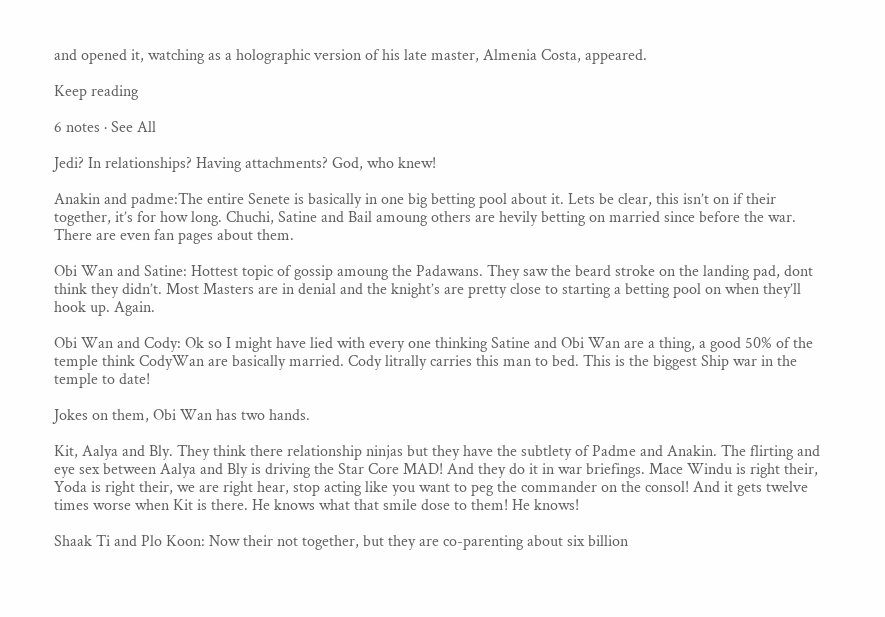and opened it, watching as a holographic version of his late master, Almenia Costa, appeared.

Keep reading

6 notes · See All

Jedi? In relationships? Having attachments? God, who knew!

Anakin and padme:The entire Senete is basically in one big betting pool about it. Lets be clear, this isn’t on if their together, it’s for how long. Chuchi, Satine and Bail amoung others are hevily betting on married since before the war. There are even fan pages about them.

Obi Wan and Satine: Hottest topic of gossip amoung the Padawans. They saw the beard stroke on the landing pad, dont think they didn’t. Most Masters are in denial and the knight’s are pretty close to starting a betting pool on when they’ll hook up. Again.

Obi Wan and Cody: Ok so I might have lied with every one thinking Satine and Obi Wan are a thing, a good 50% of the temple think CodyWan are basically married. Cody litrally carries this man to bed. This is the biggest Ship war in the temple to date!

Jokes on them, Obi Wan has two hands.

Kit, Aalya and Bly. They think there relationship ninjas but they have the subtlety of Padme and Anakin. The flirting and eye sex between Aalya and Bly is driving the Star Core MAD! And they do it in war briefings. Mace Windu is right their, Yoda is right their, we are right hear, stop acting like you want to peg the commander on the consol! And it gets twelve times worse when Kit is there. He knows what that smile dose to them! He knows!

Shaak Ti and Plo Koon: Now their not together, but they are co-parenting about six billion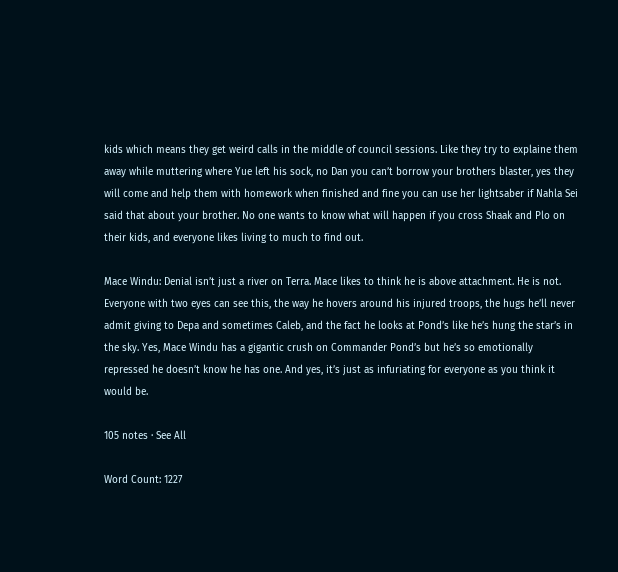kids which means they get weird calls in the middle of council sessions. Like they try to explaine them away while muttering where Yue left his sock, no Dan you can’t borrow your brothers blaster, yes they will come and help them with homework when finished and fine you can use her lightsaber if Nahla Sei said that about your brother. No one wants to know what will happen if you cross Shaak and Plo on their kids, and everyone likes living to much to find out.

Mace Windu: Denial isn’t just a river on Terra. Mace likes to think he is above attachment. He is not. Everyone with two eyes can see this, the way he hovers around his injured troops, the hugs he’ll never admit giving to Depa and sometimes Caleb, and the fact he looks at Pond’s like he’s hung the star’s in the sky. Yes, Mace Windu has a gigantic crush on Commander Pond’s but he’s so emotionally repressed he doesn’t know he has one. And yes, it’s just as infuriating for everyone as you think it would be.

105 notes · See All

Word Count: 1227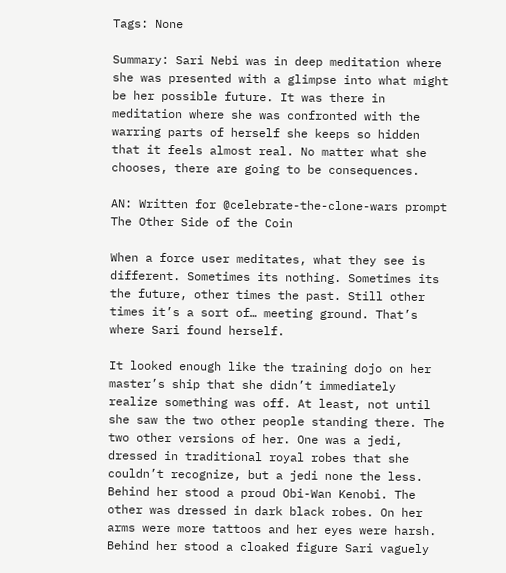Tags: None

Summary: Sari Nebi was in deep meditation where she was presented with a glimpse into what might be her possible future. It was there in meditation where she was confronted with the warring parts of herself she keeps so hidden that it feels almost real. No matter what she chooses, there are going to be consequences.

AN: Written for @celebrate-the-clone-wars prompt The Other Side of the Coin

When a force user meditates, what they see is different. Sometimes its nothing. Sometimes its the future, other times the past. Still other times it’s a sort of… meeting ground. That’s where Sari found herself.

It looked enough like the training dojo on her master’s ship that she didn’t immediately realize something was off. At least, not until she saw the two other people standing there. The two other versions of her. One was a jedi, dressed in traditional royal robes that she couldn’t recognize, but a jedi none the less. Behind her stood a proud Obi-Wan Kenobi. The other was dressed in dark black robes. On her arms were more tattoos and her eyes were harsh. Behind her stood a cloaked figure Sari vaguely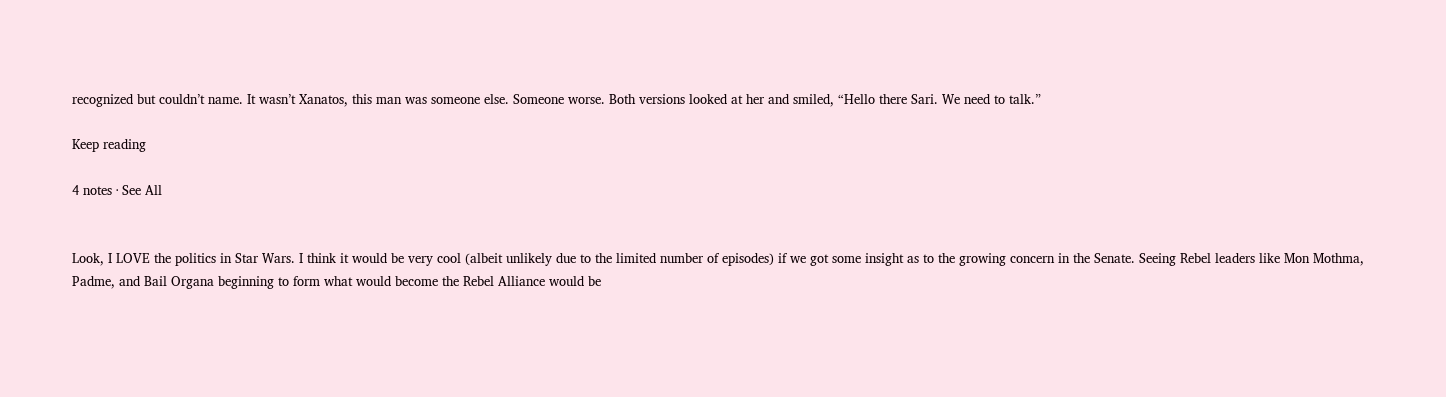recognized but couldn’t name. It wasn’t Xanatos, this man was someone else. Someone worse. Both versions looked at her and smiled, “Hello there Sari. We need to talk.”

Keep reading

4 notes · See All


Look, I LOVE the politics in Star Wars. I think it would be very cool (albeit unlikely due to the limited number of episodes) if we got some insight as to the growing concern in the Senate. Seeing Rebel leaders like Mon Mothma, Padme, and Bail Organa beginning to form what would become the Rebel Alliance would be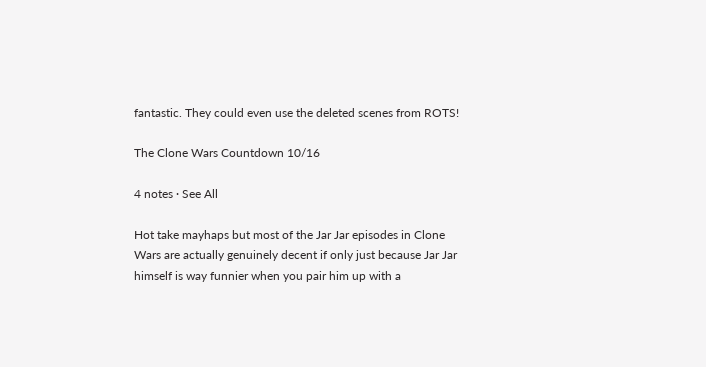fantastic. They could even use the deleted scenes from ROTS!

The Clone Wars Countdown 10/16

4 notes · See All

Hot take mayhaps but most of the Jar Jar episodes in Clone Wars are actually genuinely decent if only just because Jar Jar himself is way funnier when you pair him up with a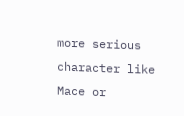more serious character like Mace or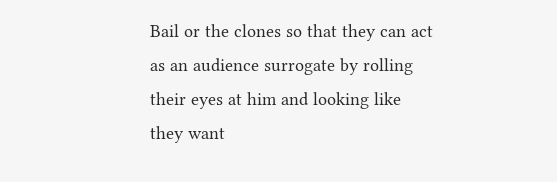Bail or the clones so that they can act as an audience surrogate by rolling their eyes at him and looking like they want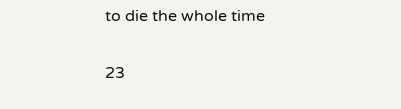to die the whole time

23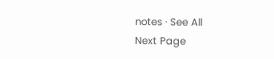notes · See All
Next Page